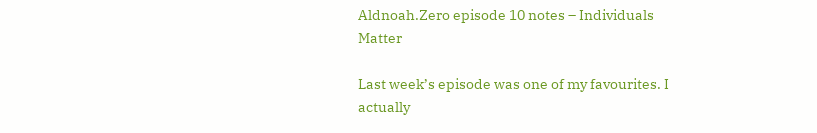Aldnoah.Zero episode 10 notes – Individuals Matter

Last week’s episode was one of my favourites. I actually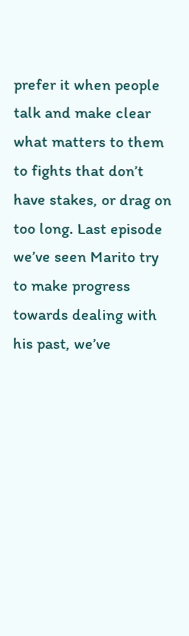prefer it when people talk and make clear what matters to them to fights that don’t have stakes, or drag on too long. Last episode we’ve seen Marito try to make progress towards dealing with his past, we’ve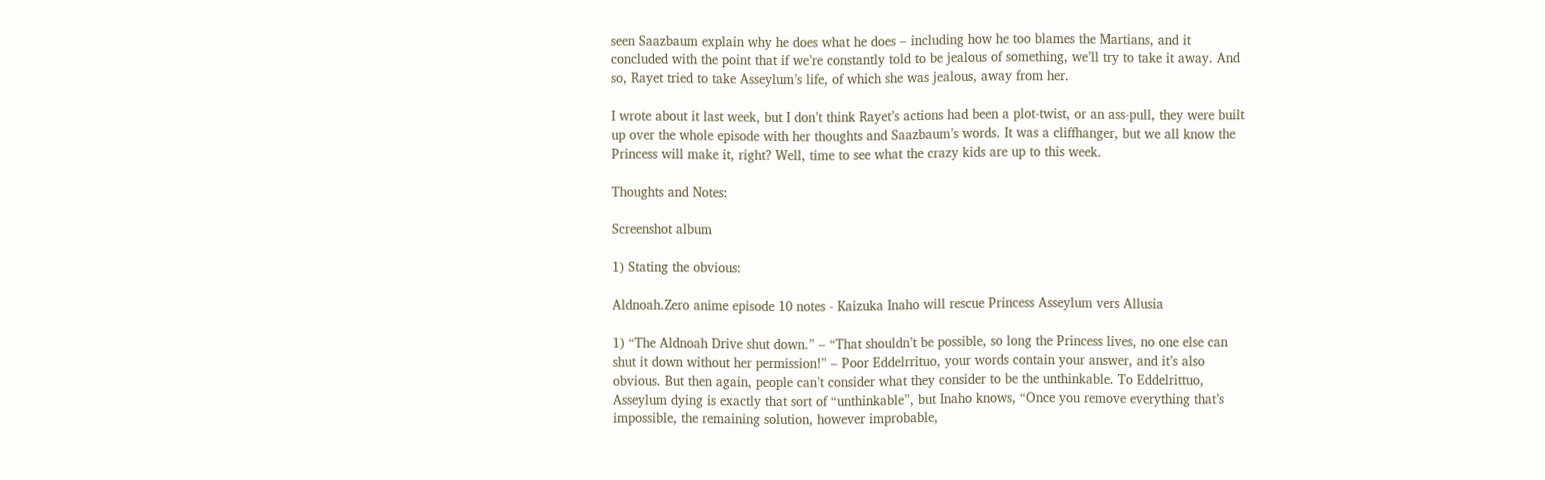seen Saazbaum explain why he does what he does – including how he too blames the Martians, and it concluded with the point that if we’re constantly told to be jealous of something, we’ll try to take it away. And so, Rayet tried to take Asseylum’s life, of which she was jealous, away from her.

I wrote about it last week, but I don’t think Rayet’s actions had been a plot-twist, or an ass-pull, they were built up over the whole episode with her thoughts and Saazbaum’s words. It was a cliffhanger, but we all know the Princess will make it, right? Well, time to see what the crazy kids are up to this week.

Thoughts and Notes:

Screenshot album

1) Stating the obvious:

Aldnoah.Zero anime episode 10 notes - Kaizuka Inaho will rescue Princess Asseylum vers Allusia

1) “The Aldnoah Drive shut down.” – “That shouldn’t be possible, so long the Princess lives, no one else can shut it down without her permission!” – Poor Eddelrrituo, your words contain your answer, and it’s also obvious. But then again, people can’t consider what they consider to be the unthinkable. To Eddelrittuo, Asseylum dying is exactly that sort of “unthinkable”, but Inaho knows, “Once you remove everything that’s impossible, the remaining solution, however improbable,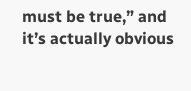must be true,” and it’s actually obvious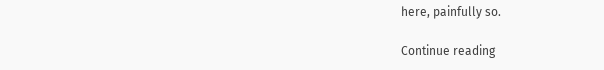here, painfully so.

Continue reading